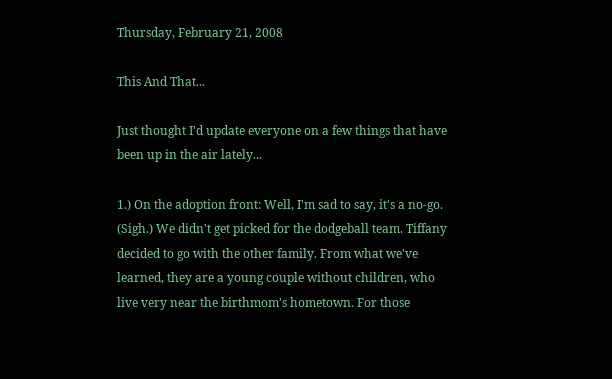Thursday, February 21, 2008

This And That...

Just thought I'd update everyone on a few things that have been up in the air lately...

1.) On the adoption front: Well, I'm sad to say, it's a no-go. (Sigh.) We didn't get picked for the dodgeball team. Tiffany decided to go with the other family. From what we've learned, they are a young couple without children, who live very near the birthmom's hometown. For those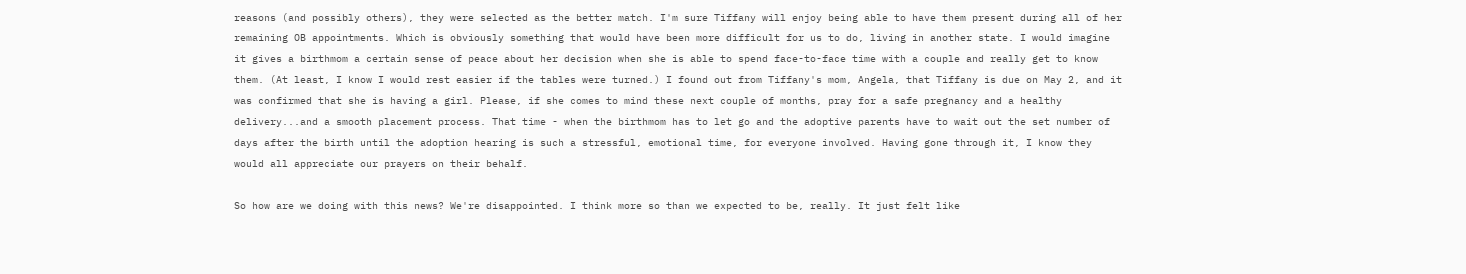reasons (and possibly others), they were selected as the better match. I'm sure Tiffany will enjoy being able to have them present during all of her remaining OB appointments. Which is obviously something that would have been more difficult for us to do, living in another state. I would imagine it gives a birthmom a certain sense of peace about her decision when she is able to spend face-to-face time with a couple and really get to know them. (At least, I know I would rest easier if the tables were turned.) I found out from Tiffany's mom, Angela, that Tiffany is due on May 2, and it was confirmed that she is having a girl. Please, if she comes to mind these next couple of months, pray for a safe pregnancy and a healthy delivery...and a smooth placement process. That time - when the birthmom has to let go and the adoptive parents have to wait out the set number of days after the birth until the adoption hearing is such a stressful, emotional time, for everyone involved. Having gone through it, I know they would all appreciate our prayers on their behalf.

So how are we doing with this news? We're disappointed. I think more so than we expected to be, really. It just felt like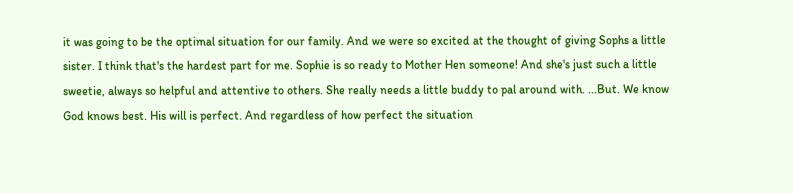it was going to be the optimal situation for our family. And we were so excited at the thought of giving Sophs a little sister. I think that's the hardest part for me. Sophie is so ready to Mother Hen someone! And she's just such a little sweetie, always so helpful and attentive to others. She really needs a little buddy to pal around with. ...But. We know God knows best. His will is perfect. And regardless of how perfect the situation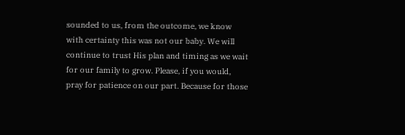sounded to us, from the outcome, we know with certainty this was not our baby. We will continue to trust His plan and timing as we wait for our family to grow. Please, if you would, pray for patience on our part. Because for those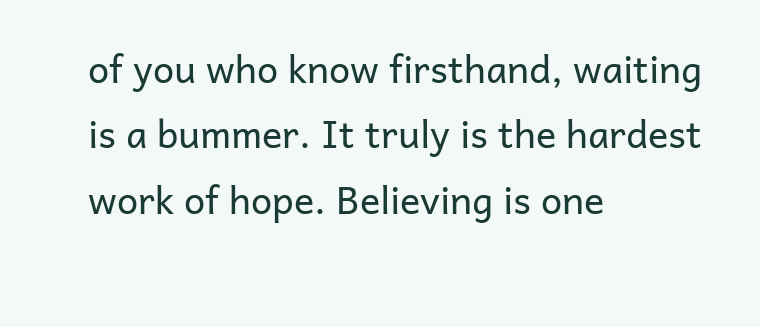of you who know firsthand, waiting is a bummer. It truly is the hardest work of hope. Believing is one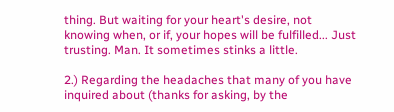thing. But waiting for your heart's desire, not knowing when, or if, your hopes will be fulfilled... Just trusting. Man. It sometimes stinks a little.

2.) Regarding the headaches that many of you have inquired about (thanks for asking, by the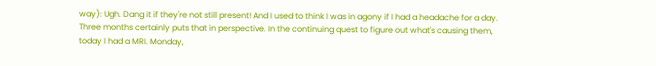way): Ugh. Dang it if they're not still present! And I used to think I was in agony if I had a headache for a day. Three months certainly puts that in perspective. In the continuing quest to figure out what's causing them, today I had a MRI. Monday,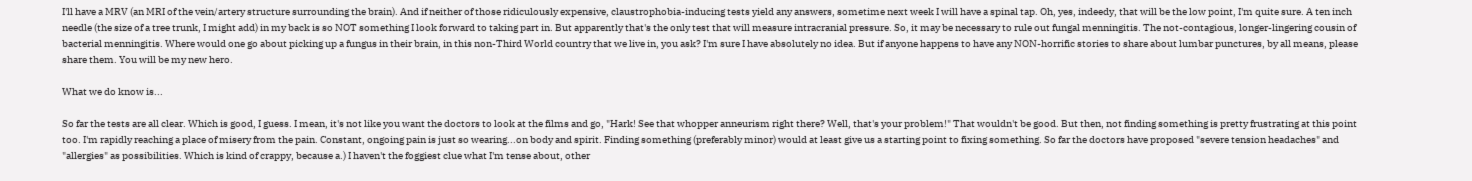I'll have a MRV (an MRI of the vein/artery structure surrounding the brain). And if neither of those ridiculously expensive, claustrophobia-inducing tests yield any answers, sometime next week I will have a spinal tap. Oh, yes, indeedy, that will be the low point, I'm quite sure. A ten inch needle (the size of a tree trunk, I might add) in my back is so NOT something I look forward to taking part in. But apparently that's the only test that will measure intracranial pressure. So, it may be necessary to rule out fungal menningitis. The not-contagious, longer-lingering cousin of bacterial menningitis. Where would one go about picking up a fungus in their brain, in this non-Third World country that we live in, you ask? I'm sure I have absolutely no idea. But if anyone happens to have any NON-horrific stories to share about lumbar punctures, by all means, please share them. You will be my new hero.

What we do know is...

So far the tests are all clear. Which is good, I guess. I mean, it's not like you want the doctors to look at the films and go, "Hark! See that whopper anneurism right there? Well, that's your problem!" That wouldn't be good. But then, not finding something is pretty frustrating at this point too. I'm rapidly reaching a place of misery from the pain. Constant, ongoing pain is just so wearing...on body and spirit. Finding something (preferably minor) would at least give us a starting point to fixing something. So far the doctors have proposed "severe tension headaches" and "allergies" as possibilities. Which is kind of crappy, because a.) I haven't the foggiest clue what I'm tense about, other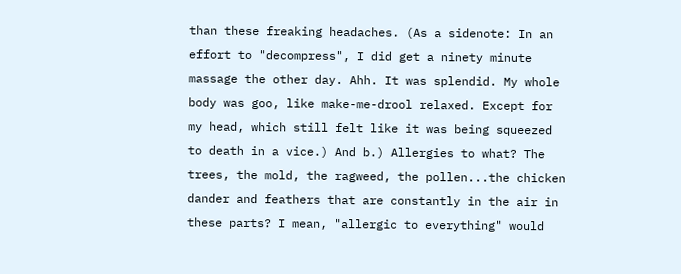than these freaking headaches. (As a sidenote: In an effort to "decompress", I did get a ninety minute massage the other day. Ahh. It was splendid. My whole body was goo, like make-me-drool relaxed. Except for my head, which still felt like it was being squeezed to death in a vice.) And b.) Allergies to what? The trees, the mold, the ragweed, the pollen...the chicken dander and feathers that are constantly in the air in these parts? I mean, "allergic to everything" would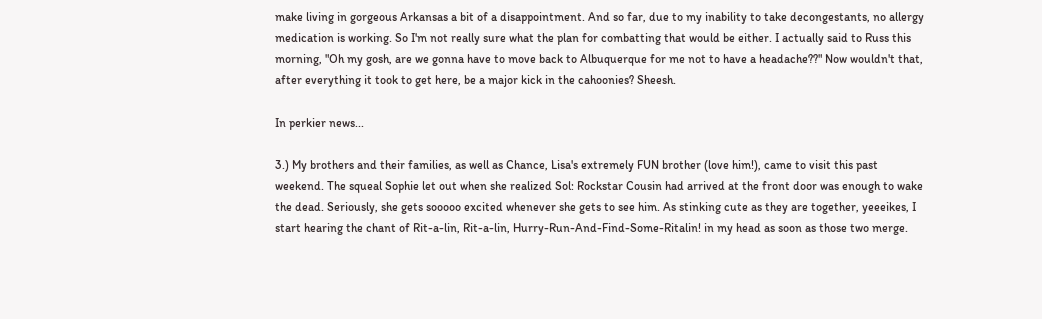make living in gorgeous Arkansas a bit of a disappointment. And so far, due to my inability to take decongestants, no allergy medication is working. So I'm not really sure what the plan for combatting that would be either. I actually said to Russ this morning, "Oh my gosh, are we gonna have to move back to Albuquerque for me not to have a headache??" Now wouldn't that, after everything it took to get here, be a major kick in the cahoonies? Sheesh.

In perkier news...

3.) My brothers and their families, as well as Chance, Lisa's extremely FUN brother (love him!), came to visit this past weekend. The squeal Sophie let out when she realized Sol: Rockstar Cousin had arrived at the front door was enough to wake the dead. Seriously, she gets sooooo excited whenever she gets to see him. As stinking cute as they are together, yeeeikes, I start hearing the chant of Rit-a-lin, Rit-a-lin, Hurry-Run-And-Find-Some-Ritalin! in my head as soon as those two merge.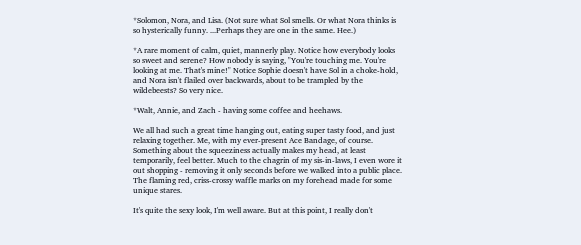*Solomon, Nora, and Lisa. (Not sure what Sol smells. Or what Nora thinks is so hysterically funny. ...Perhaps they are one in the same. Hee.)

*A rare moment of calm, quiet, mannerly play. Notice how everybody looks so sweet and serene? How nobody is saying, "You're touching me. You're looking at me. That's mine!" Notice Sophie doesn't have Sol in a choke-hold, and Nora isn't flailed over backwards, about to be trampled by the wildebeests? So very nice.

*Walt, Annie, and Zach - having some coffee and heehaws.

We all had such a great time hanging out, eating super tasty food, and just relaxing together. Me, with my ever-present Ace Bandage, of course. Something about the squeeziness actually makes my head, at least temporarily, feel better. Much to the chagrin of my sis-in-laws, I even wore it out shopping - removing it only seconds before we walked into a public place. The flaming red, criss-crossy waffle marks on my forehead made for some unique stares.

It's quite the sexy look, I'm well aware. But at this point, I really don't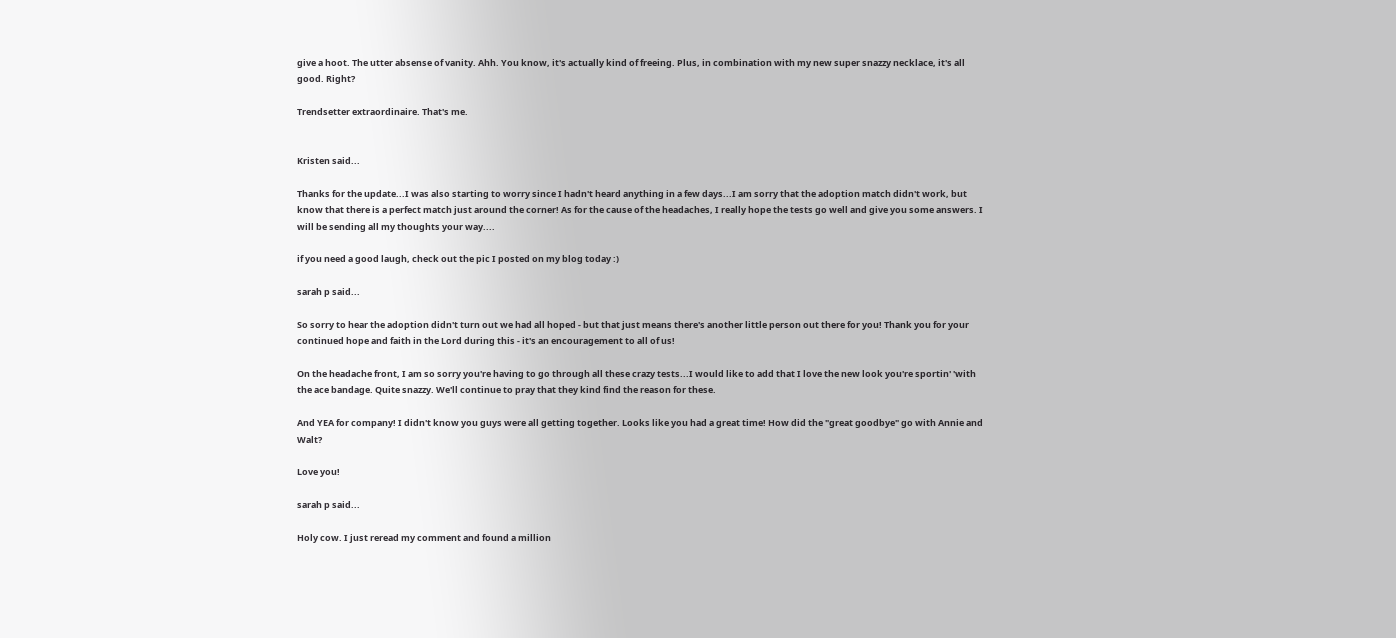give a hoot. The utter absense of vanity. Ahh. You know, it's actually kind of freeing. Plus, in combination with my new super snazzy necklace, it's all good. Right?

Trendsetter extraordinaire. That's me.


Kristen said...

Thanks for the update...I was also starting to worry since I hadn't heard anything in a few days...I am sorry that the adoption match didn't work, but know that there is a perfect match just around the corner! As for the cause of the headaches, I really hope the tests go well and give you some answers. I will be sending all my thoughts your way....

if you need a good laugh, check out the pic I posted on my blog today :)

sarah p said...

So sorry to hear the adoption didn't turn out we had all hoped - but that just means there's another little person out there for you! Thank you for your continued hope and faith in the Lord during this - it's an encouragement to all of us!

On the headache front, I am so sorry you're having to go through all these crazy tests...I would like to add that I love the new look you're sportin' 'with the ace bandage. Quite snazzy. We'll continue to pray that they kind find the reason for these.

And YEA for company! I didn't know you guys were all getting together. Looks like you had a great time! How did the "great goodbye" go with Annie and Walt?

Love you!

sarah p said...

Holy cow. I just reread my comment and found a million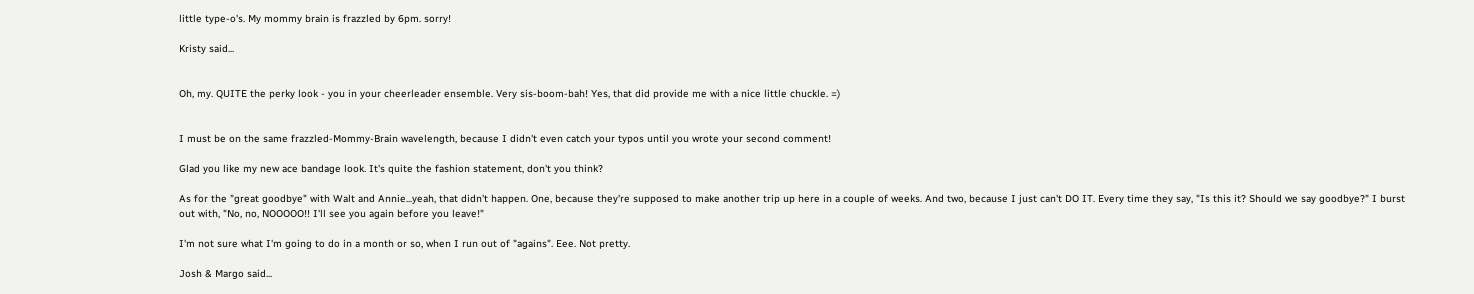little type-o's. My mommy brain is frazzled by 6pm. sorry!

Kristy said...


Oh, my. QUITE the perky look - you in your cheerleader ensemble. Very sis-boom-bah! Yes, that did provide me with a nice little chuckle. =)


I must be on the same frazzled-Mommy-Brain wavelength, because I didn't even catch your typos until you wrote your second comment!

Glad you like my new ace bandage look. It's quite the fashion statement, don't you think?

As for the "great goodbye" with Walt and Annie...yeah, that didn't happen. One, because they're supposed to make another trip up here in a couple of weeks. And two, because I just can't DO IT. Every time they say, "Is this it? Should we say goodbye?" I burst out with, "No, no, NOOOOO!! I'll see you again before you leave!"

I'm not sure what I'm going to do in a month or so, when I run out of "agains". Eee. Not pretty.

Josh & Margo said...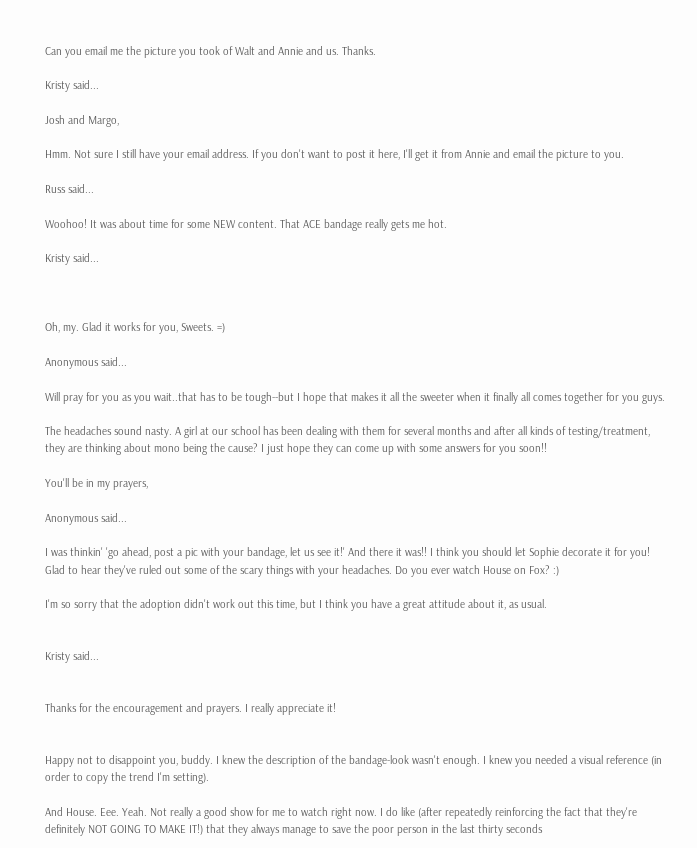Can you email me the picture you took of Walt and Annie and us. Thanks.

Kristy said...

Josh and Margo,

Hmm. Not sure I still have your email address. If you don't want to post it here, I'll get it from Annie and email the picture to you.

Russ said...

Woohoo! It was about time for some NEW content. That ACE bandage really gets me hot.

Kristy said...



Oh, my. Glad it works for you, Sweets. =)

Anonymous said...

Will pray for you as you wait..that has to be tough--but I hope that makes it all the sweeter when it finally all comes together for you guys.

The headaches sound nasty. A girl at our school has been dealing with them for several months and after all kinds of testing/treatment, they are thinking about mono being the cause? I just hope they can come up with some answers for you soon!!

You'll be in my prayers,

Anonymous said...

I was thinkin' 'go ahead, post a pic with your bandage, let us see it!' And there it was!! I think you should let Sophie decorate it for you! Glad to hear they've ruled out some of the scary things with your headaches. Do you ever watch House on Fox? :)

I'm so sorry that the adoption didn't work out this time, but I think you have a great attitude about it, as usual.


Kristy said...


Thanks for the encouragement and prayers. I really appreciate it!


Happy not to disappoint you, buddy. I knew the description of the bandage-look wasn't enough. I knew you needed a visual reference (in order to copy the trend I'm setting).

And House. Eee. Yeah. Not really a good show for me to watch right now. I do like (after repeatedly reinforcing the fact that they're definitely NOT GOING TO MAKE IT!) that they always manage to save the poor person in the last thirty seconds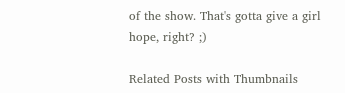of the show. That's gotta give a girl hope, right? ;)

Related Posts with Thumbnails